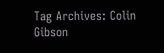Tag Archives: Colin Gibson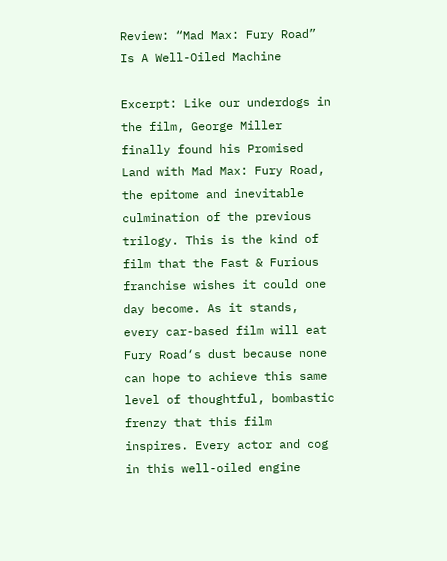Review: “Mad Max: Fury Road” Is A Well-Oiled Machine

Excerpt: Like our underdogs in the film, George Miller finally found his Promised Land with Mad Max: Fury Road, the epitome and inevitable culmination of the previous trilogy. This is the kind of film that the Fast & Furious franchise wishes it could one day become. As it stands, every car-based film will eat Fury Road‘s dust because none can hope to achieve this same level of thoughtful, bombastic frenzy that this film inspires. Every actor and cog in this well-oiled engine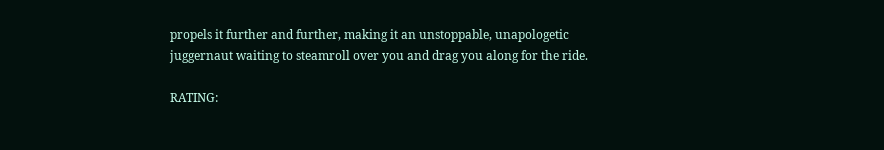propels it further and further, making it an unstoppable, unapologetic juggernaut waiting to steamroll over you and drag you along for the ride.

RATING: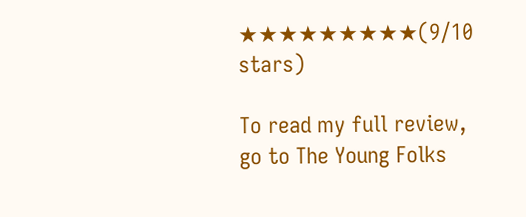★★★★★★★★★(9/10 stars)

To read my full review, go to The Young Folks